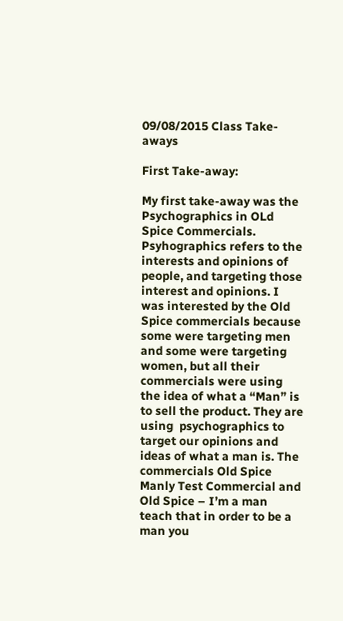09/08/2015 Class Take-aways

First Take-away:

My first take-away was the Psychographics in OLd Spice Commercials. Psyhographics refers to the interests and opinions of people, and targeting those interest and opinions. I was interested by the Old Spice commercials because some were targeting men and some were targeting women, but all their commercials were using the idea of what a “Man” is to sell the product. They are using  psychographics to target our opinions and ideas of what a man is. The commercials Old Spice Manly Test Commercial and Old Spice – I’m a man teach that in order to be a man you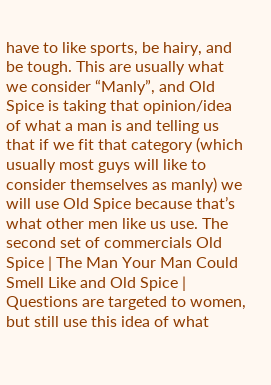have to like sports, be hairy, and be tough. This are usually what we consider “Manly”, and Old Spice is taking that opinion/idea of what a man is and telling us that if we fit that category (which usually most guys will like to consider themselves as manly) we will use Old Spice because that’s what other men like us use. The second set of commercials Old Spice | The Man Your Man Could Smell Like and Old Spice | Questions are targeted to women, but still use this idea of what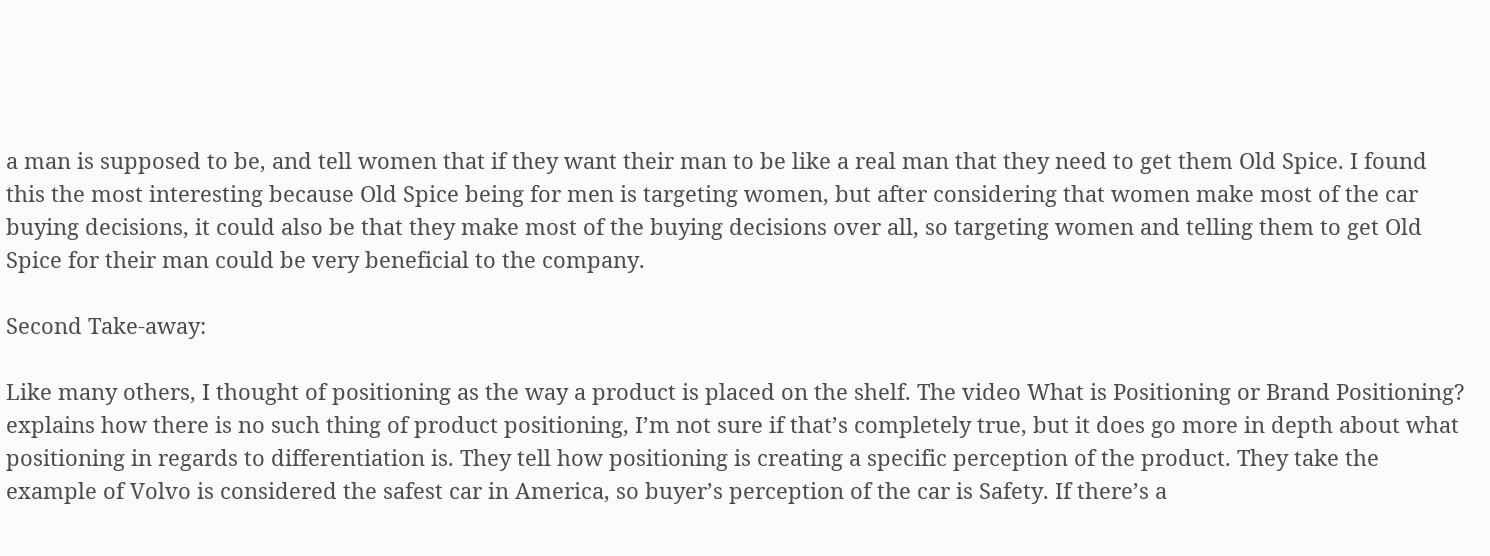a man is supposed to be, and tell women that if they want their man to be like a real man that they need to get them Old Spice. I found this the most interesting because Old Spice being for men is targeting women, but after considering that women make most of the car buying decisions, it could also be that they make most of the buying decisions over all, so targeting women and telling them to get Old Spice for their man could be very beneficial to the company.

Second Take-away:

Like many others, I thought of positioning as the way a product is placed on the shelf. The video What is Positioning or Brand Positioning?  explains how there is no such thing of product positioning, I’m not sure if that’s completely true, but it does go more in depth about what positioning in regards to differentiation is. They tell how positioning is creating a specific perception of the product. They take the example of Volvo is considered the safest car in America, so buyer’s perception of the car is Safety. If there’s a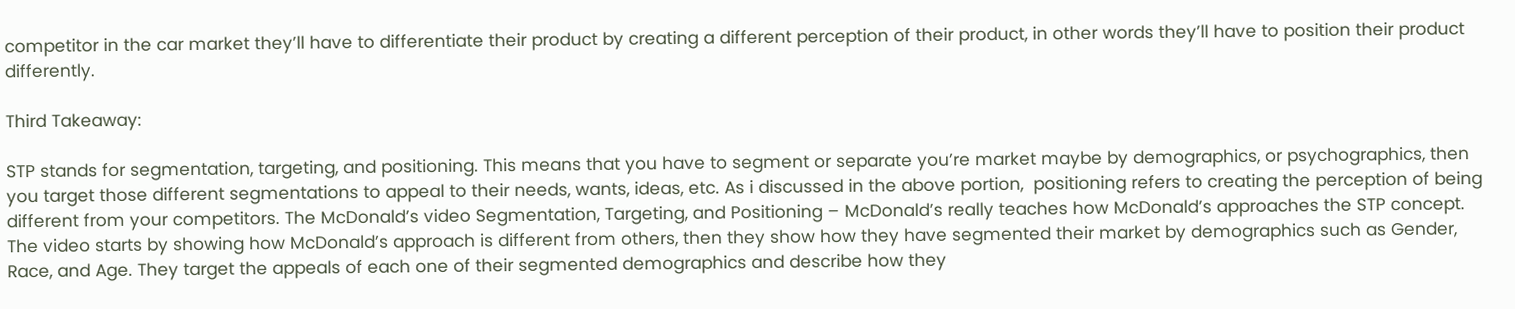competitor in the car market they’ll have to differentiate their product by creating a different perception of their product, in other words they’ll have to position their product differently.

Third Takeaway:

STP stands for segmentation, targeting, and positioning. This means that you have to segment or separate you’re market maybe by demographics, or psychographics, then you target those different segmentations to appeal to their needs, wants, ideas, etc. As i discussed in the above portion,  positioning refers to creating the perception of being different from your competitors. The McDonald’s video Segmentation, Targeting, and Positioning – McDonald’s really teaches how McDonald’s approaches the STP concept. The video starts by showing how McDonald’s approach is different from others, then they show how they have segmented their market by demographics such as Gender, Race, and Age. They target the appeals of each one of their segmented demographics and describe how they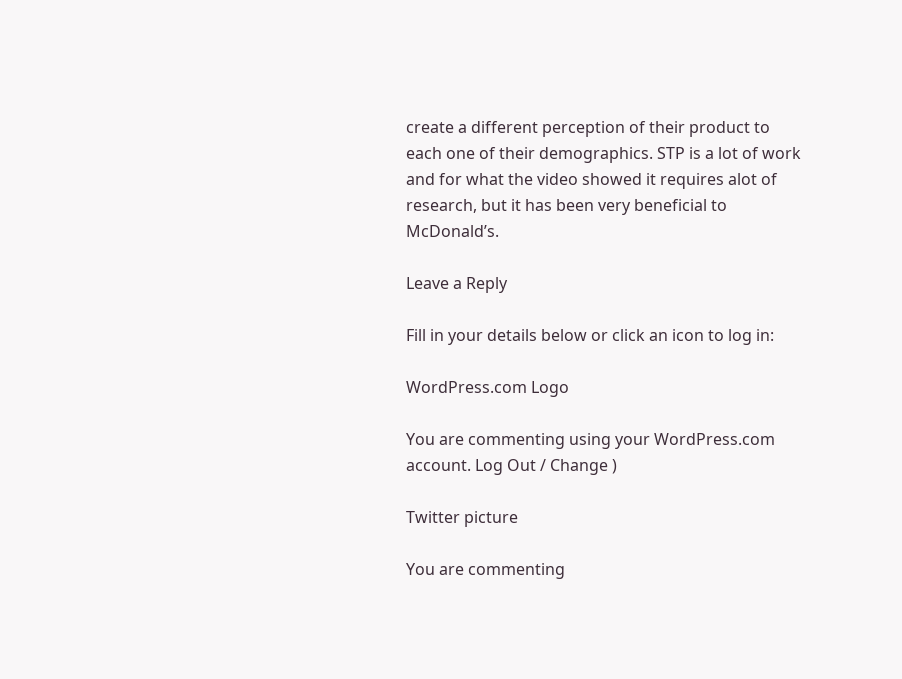create a different perception of their product to each one of their demographics. STP is a lot of work and for what the video showed it requires alot of research, but it has been very beneficial to McDonald’s.

Leave a Reply

Fill in your details below or click an icon to log in:

WordPress.com Logo

You are commenting using your WordPress.com account. Log Out / Change )

Twitter picture

You are commenting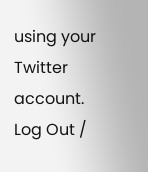using your Twitter account. Log Out /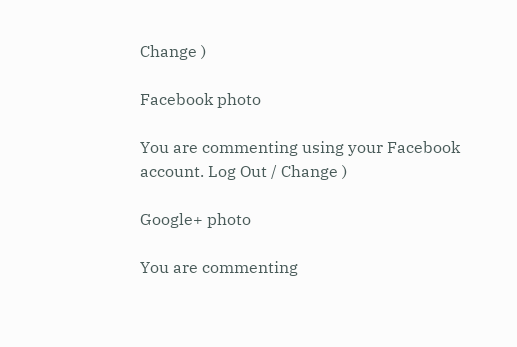Change )

Facebook photo

You are commenting using your Facebook account. Log Out / Change )

Google+ photo

You are commenting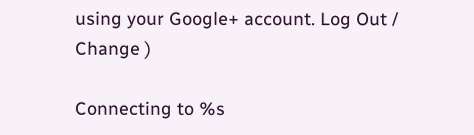using your Google+ account. Log Out / Change )

Connecting to %s